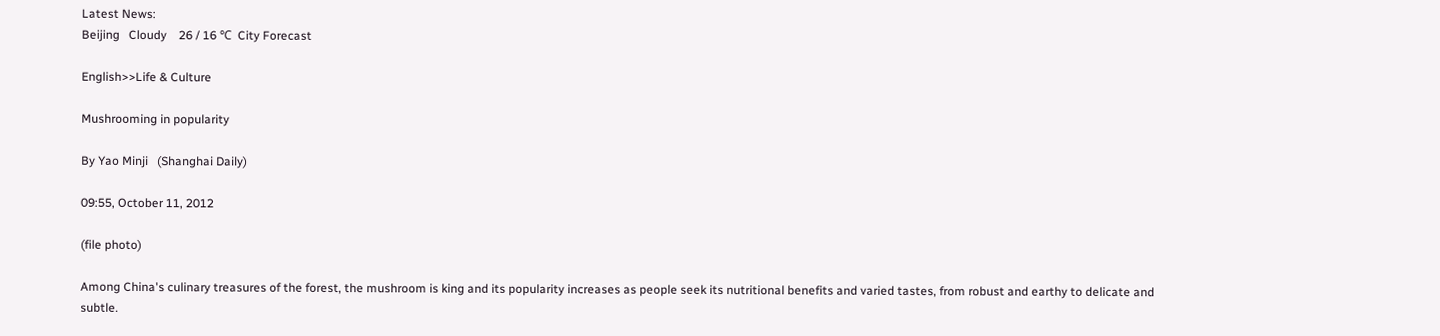Latest News:
Beijing   Cloudy    26 / 16 ℃  City Forecast

English>>Life & Culture

Mushrooming in popularity

By Yao Minji   (Shanghai Daily)

09:55, October 11, 2012

(file photo)

Among China's culinary treasures of the forest, the mushroom is king and its popularity increases as people seek its nutritional benefits and varied tastes, from robust and earthy to delicate and subtle.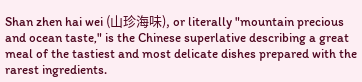Shan zhen hai wei (山珍海味), or literally "mountain precious and ocean taste," is the Chinese superlative describing a great meal of the tastiest and most delicate dishes prepared with the rarest ingredients.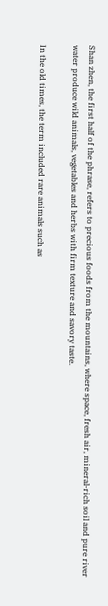Shan zhen, the first half of the phrase, refers to precious foods from the mountains, where space, fresh air, mineral-rich soil and pure river water produce wild animals, vegetables and herbs with firm texture and savory taste.

In the old times, the term included rare animals such as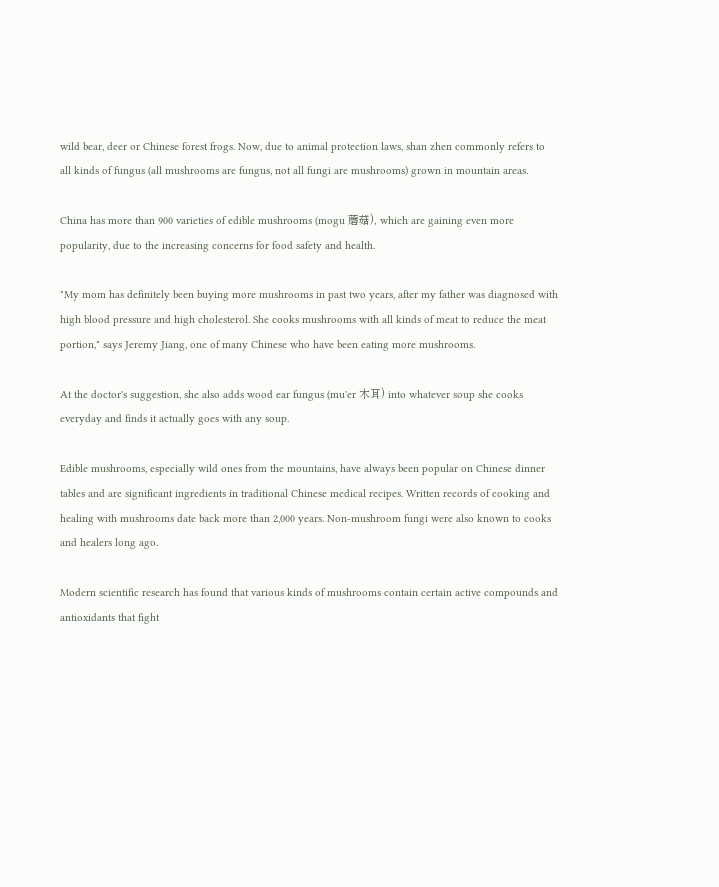wild bear, deer or Chinese forest frogs. Now, due to animal protection laws, shan zhen commonly refers to all kinds of fungus (all mushrooms are fungus, not all fungi are mushrooms) grown in mountain areas.

China has more than 900 varieties of edible mushrooms (mogu 蘑菇), which are gaining even more popularity, due to the increasing concerns for food safety and health.

"My mom has definitely been buying more mushrooms in past two years, after my father was diagnosed with high blood pressure and high cholesterol. She cooks mushrooms with all kinds of meat to reduce the meat portion," says Jeremy Jiang, one of many Chinese who have been eating more mushrooms.

At the doctor's suggestion, she also adds wood ear fungus (mu'er 木耳) into whatever soup she cooks everyday and finds it actually goes with any soup.

Edible mushrooms, especially wild ones from the mountains, have always been popular on Chinese dinner tables and are significant ingredients in traditional Chinese medical recipes. Written records of cooking and healing with mushrooms date back more than 2,000 years. Non-mushroom fungi were also known to cooks and healers long ago.

Modern scientific research has found that various kinds of mushrooms contain certain active compounds and antioxidants that fight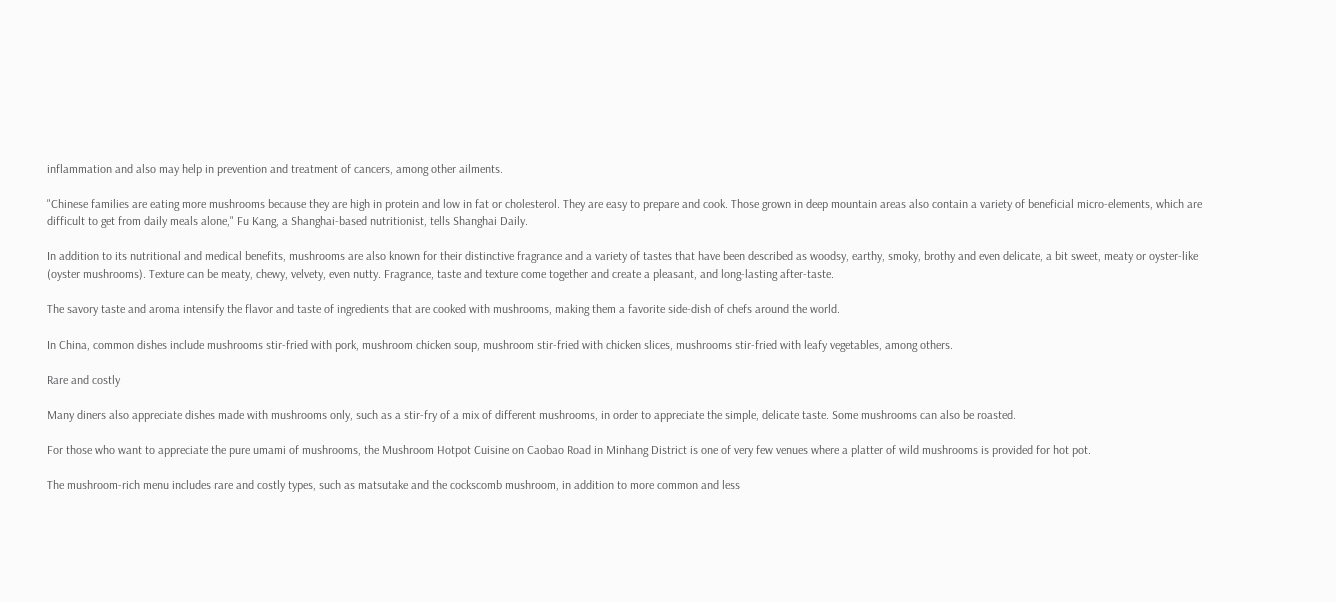inflammation and also may help in prevention and treatment of cancers, among other ailments.

"Chinese families are eating more mushrooms because they are high in protein and low in fat or cholesterol. They are easy to prepare and cook. Those grown in deep mountain areas also contain a variety of beneficial micro-elements, which are difficult to get from daily meals alone," Fu Kang, a Shanghai-based nutritionist, tells Shanghai Daily.

In addition to its nutritional and medical benefits, mushrooms are also known for their distinctive fragrance and a variety of tastes that have been described as woodsy, earthy, smoky, brothy and even delicate, a bit sweet, meaty or oyster-like (oyster mushrooms). Texture can be meaty, chewy, velvety, even nutty. Fragrance, taste and texture come together and create a pleasant, and long-lasting after-taste.

The savory taste and aroma intensify the flavor and taste of ingredients that are cooked with mushrooms, making them a favorite side-dish of chefs around the world.

In China, common dishes include mushrooms stir-fried with pork, mushroom chicken soup, mushroom stir-fried with chicken slices, mushrooms stir-fried with leafy vegetables, among others.

Rare and costly

Many diners also appreciate dishes made with mushrooms only, such as a stir-fry of a mix of different mushrooms, in order to appreciate the simple, delicate taste. Some mushrooms can also be roasted.

For those who want to appreciate the pure umami of mushrooms, the Mushroom Hotpot Cuisine on Caobao Road in Minhang District is one of very few venues where a platter of wild mushrooms is provided for hot pot.

The mushroom-rich menu includes rare and costly types, such as matsutake and the cockscomb mushroom, in addition to more common and less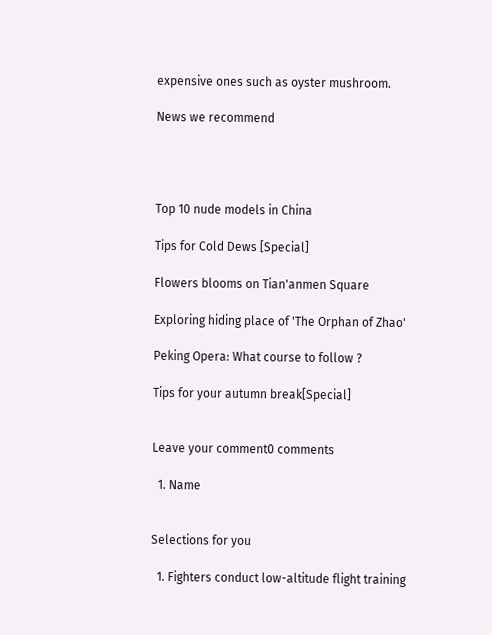expensive ones such as oyster mushroom.

News we recommend




Top 10 nude models in China

Tips for Cold Dews [Special]

Flowers blooms on Tian'anmen Square

Exploring hiding place of 'The Orphan of Zhao'

Peking Opera: What course to follow ?

Tips for your autumn break[Special]


Leave your comment0 comments

  1. Name


Selections for you

  1. Fighters conduct low-altitude flight training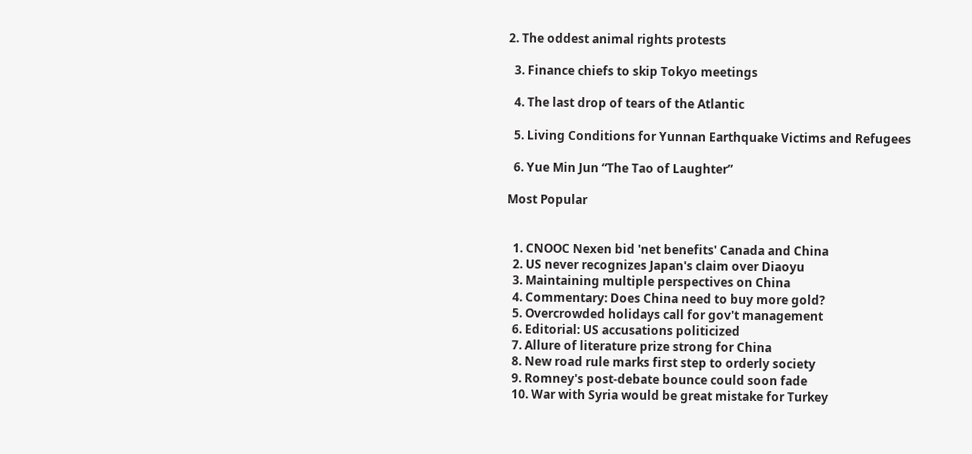2. The oddest animal rights protests

  3. Finance chiefs to skip Tokyo meetings

  4. The last drop of tears of the Atlantic

  5. Living Conditions for Yunnan Earthquake Victims and Refugees

  6. Yue Min Jun “The Tao of Laughter”

Most Popular


  1. CNOOC Nexen bid 'net benefits' Canada and China
  2. US never recognizes Japan's claim over Diaoyu
  3. Maintaining multiple perspectives on China
  4. Commentary: Does China need to buy more gold?
  5. Overcrowded holidays call for gov't management
  6. Editorial: US accusations politicized
  7. Allure of literature prize strong for China
  8. New road rule marks first step to orderly society
  9. Romney's post-debate bounce could soon fade
  10. War with Syria would be great mistake for Turkey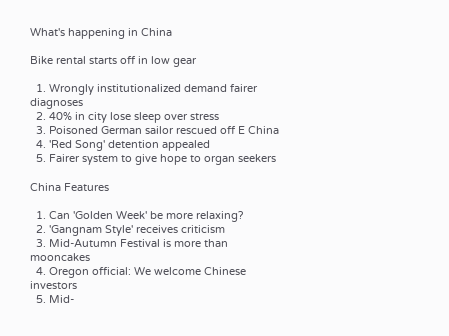What's happening in China

Bike rental starts off in low gear

  1. Wrongly institutionalized demand fairer diagnoses
  2. 40% in city lose sleep over stress
  3. Poisoned German sailor rescued off E China
  4. 'Red Song' detention appealed
  5. Fairer system to give hope to organ seekers

China Features

  1. Can 'Golden Week' be more relaxing?
  2. 'Gangnam Style' receives criticism
  3. Mid-Autumn Festival is more than mooncakes
  4. Oregon official: We welcome Chinese investors
  5. Mid-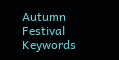Autumn Festival Keywords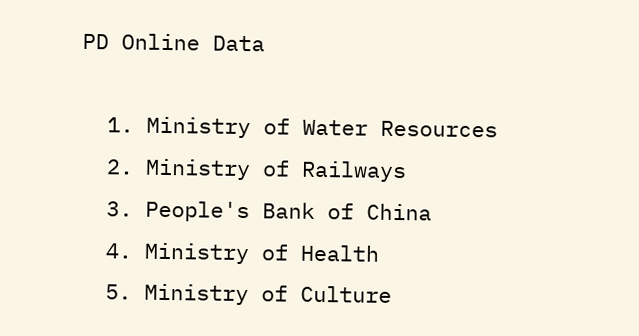PD Online Data

  1. Ministry of Water Resources
  2. Ministry of Railways
  3. People's Bank of China
  4. Ministry of Health
  5. Ministry of Culture